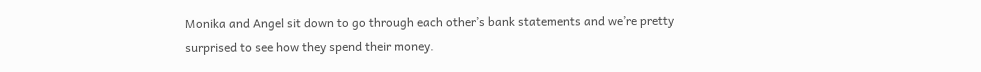Monika and Angel sit down to go through each other’s bank statements and we’re pretty surprised to see how they spend their money.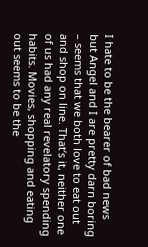I hate to be the bearer of bad news but Angel and I are pretty darn boring – seems that we both love to eat out and shop on line. That’s it, neither one of us had any real revelatory spending habits. Movies, shopping and eating out seems to be the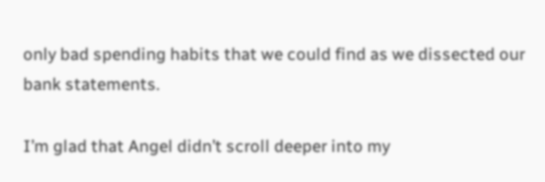only bad spending habits that we could find as we dissected our bank statements.

I’m glad that Angel didn’t scroll deeper into my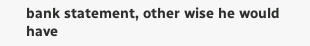bank statement, other wise he would have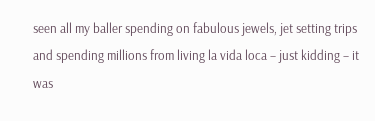seen all my baller spending on fabulous jewels, jet setting trips and spending millions from living la vida loca – just kidding – it was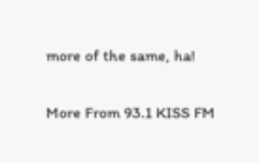more of the same, ha!

More From 93.1 KISS FM